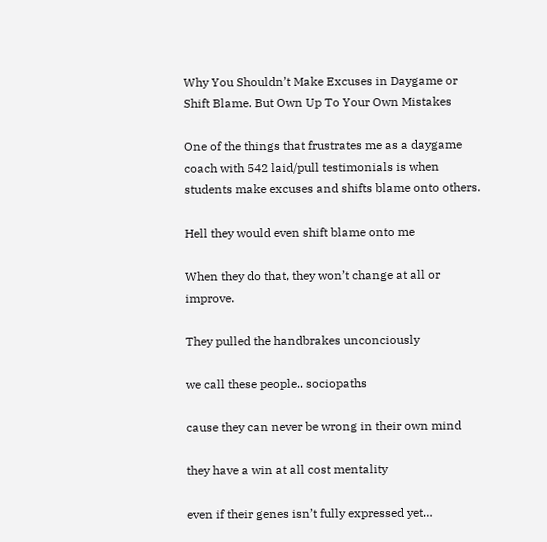Why You Shouldn’t Make Excuses in Daygame or Shift Blame. But Own Up To Your Own Mistakes

One of the things that frustrates me as a daygame coach with 542 laid/pull testimonials is when students make excuses and shifts blame onto others.

Hell they would even shift blame onto me

When they do that, they won’t change at all or improve.

They pulled the handbrakes unconciously

we call these people.. sociopaths

cause they can never be wrong in their own mind

they have a win at all cost mentality

even if their genes isn’t fully expressed yet…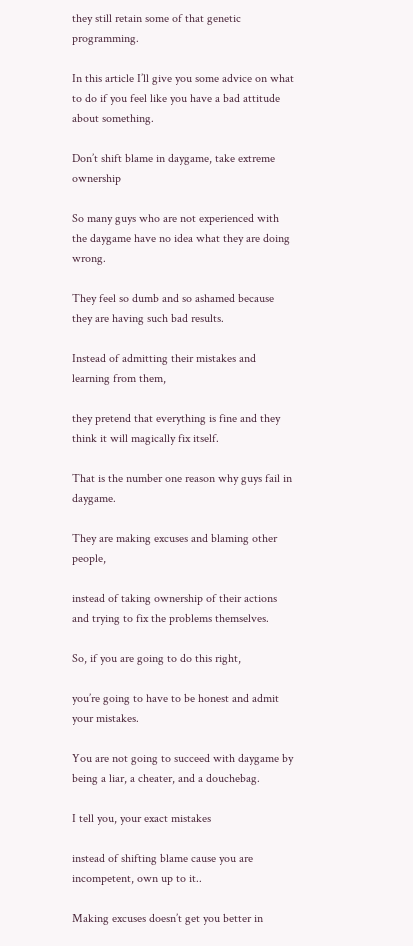they still retain some of that genetic programming.

In this article I’ll give you some advice on what to do if you feel like you have a bad attitude about something.

Don’t shift blame in daygame, take extreme ownership

So many guys who are not experienced with the daygame have no idea what they are doing wrong.

They feel so dumb and so ashamed because they are having such bad results.

Instead of admitting their mistakes and learning from them,

they pretend that everything is fine and they think it will magically fix itself.

That is the number one reason why guys fail in daygame.

They are making excuses and blaming other people,

instead of taking ownership of their actions and trying to fix the problems themselves.

So, if you are going to do this right,

you’re going to have to be honest and admit your mistakes.

You are not going to succeed with daygame by being a liar, a cheater, and a douchebag.

I tell you, your exact mistakes

instead of shifting blame cause you are incompetent, own up to it..

Making excuses doesn’t get you better in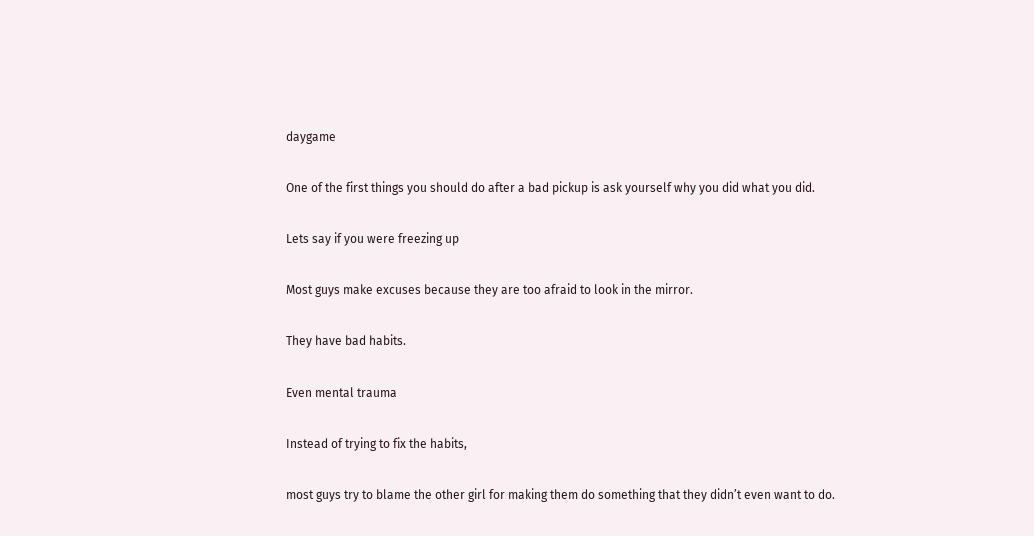daygame

One of the first things you should do after a bad pickup is ask yourself why you did what you did.

Lets say if you were freezing up

Most guys make excuses because they are too afraid to look in the mirror.

They have bad habits.

Even mental trauma

Instead of trying to fix the habits,

most guys try to blame the other girl for making them do something that they didn’t even want to do.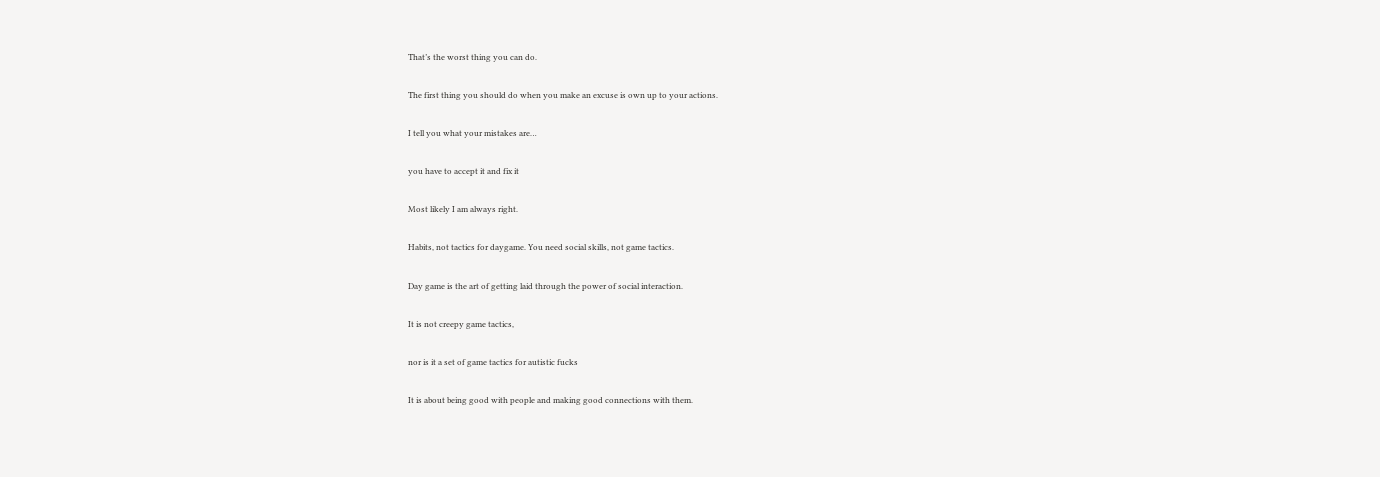That’s the worst thing you can do.

The first thing you should do when you make an excuse is own up to your actions.

I tell you what your mistakes are…

you have to accept it and fix it

Most likely I am always right.

Habits, not tactics for daygame. You need social skills, not game tactics.

Day game is the art of getting laid through the power of social interaction.

It is not creepy game tactics,

nor is it a set of game tactics for autistic fucks

It is about being good with people and making good connections with them.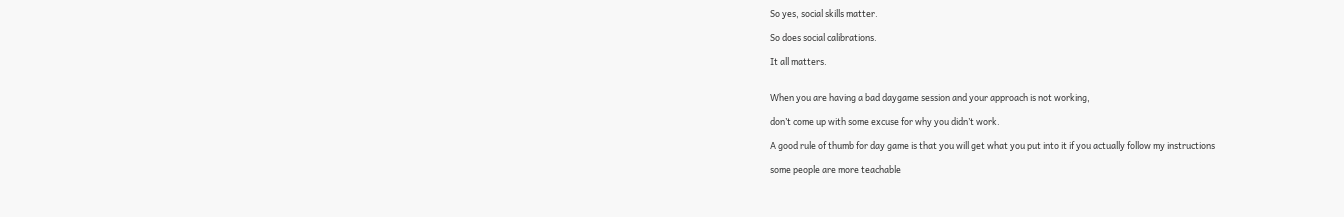So yes, social skills matter.

So does social calibrations.

It all matters.


When you are having a bad daygame session and your approach is not working,

don’t come up with some excuse for why you didn’t work.

A good rule of thumb for day game is that you will get what you put into it if you actually follow my instructions

some people are more teachable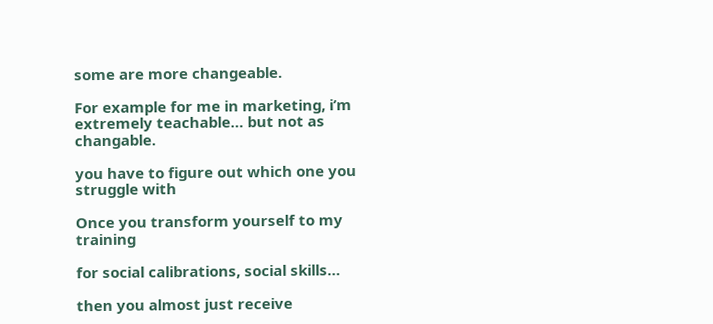some are more changeable.

For example for me in marketing, i’m extremely teachable… but not as changable.

you have to figure out which one you struggle with

Once you transform yourself to my training

for social calibrations, social skills…

then you almost just receive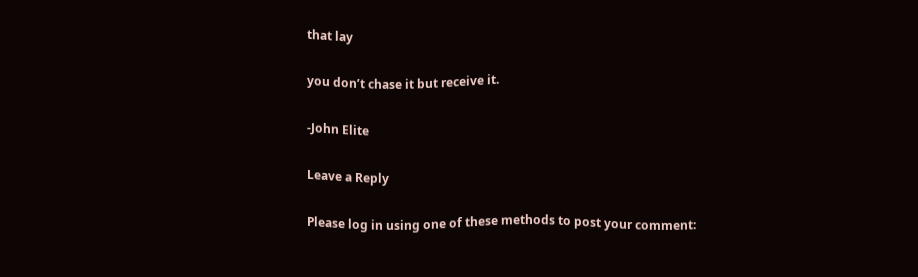that lay

you don’t chase it but receive it.

-John Elite

Leave a Reply

Please log in using one of these methods to post your comment: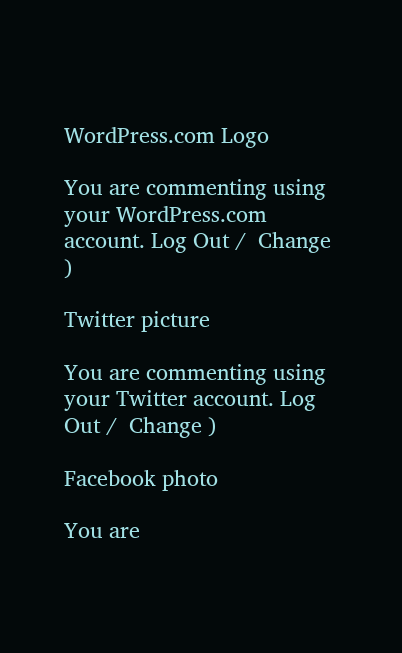WordPress.com Logo

You are commenting using your WordPress.com account. Log Out /  Change )

Twitter picture

You are commenting using your Twitter account. Log Out /  Change )

Facebook photo

You are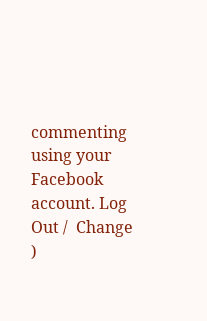commenting using your Facebook account. Log Out /  Change )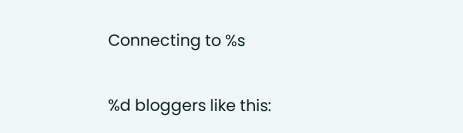Connecting to %s

%d bloggers like this: